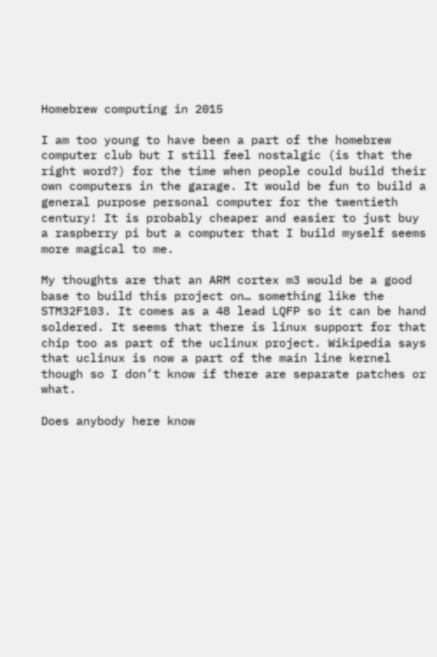Homebrew computing in 2015

I am too young to have been a part of the homebrew computer club but I still feel nostalgic (is that the right word?) for the time when people could build their own computers in the garage. It would be fun to build a general purpose personal computer for the twentieth century! It is probably cheaper and easier to just buy a raspberry pi but a computer that I build myself seems more magical to me.

My thoughts are that an ARM cortex m3 would be a good base to build this project on… something like the STM32F103. It comes as a 48 lead LQFP so it can be hand soldered. It seems that there is linux support for that chip too as part of the uclinux project. Wikipedia says that uclinux is now a part of the main line kernel though so I don’t know if there are separate patches or what.

Does anybody here know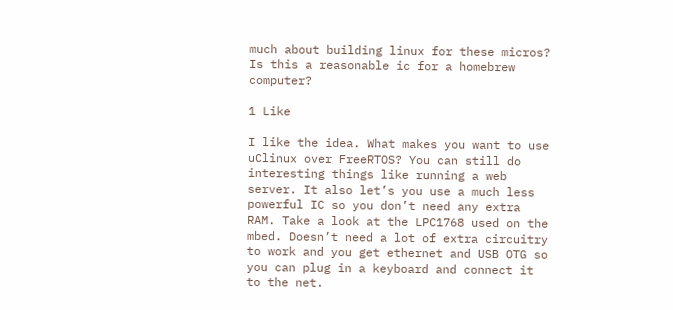much about building linux for these micros? Is this a reasonable ic for a homebrew computer?

1 Like

I like the idea. What makes you want to use uClinux over FreeRTOS? You can still do interesting things like running a web server. It also let’s you use a much less powerful IC so you don’t need any extra RAM. Take a look at the LPC1768 used on the mbed. Doesn’t need a lot of extra circuitry to work and you get ethernet and USB OTG so you can plug in a keyboard and connect it to the net.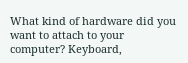What kind of hardware did you want to attach to your computer? Keyboard,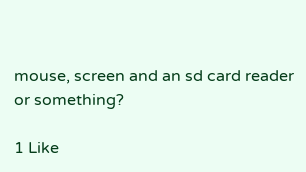mouse, screen and an sd card reader or something?

1 Like